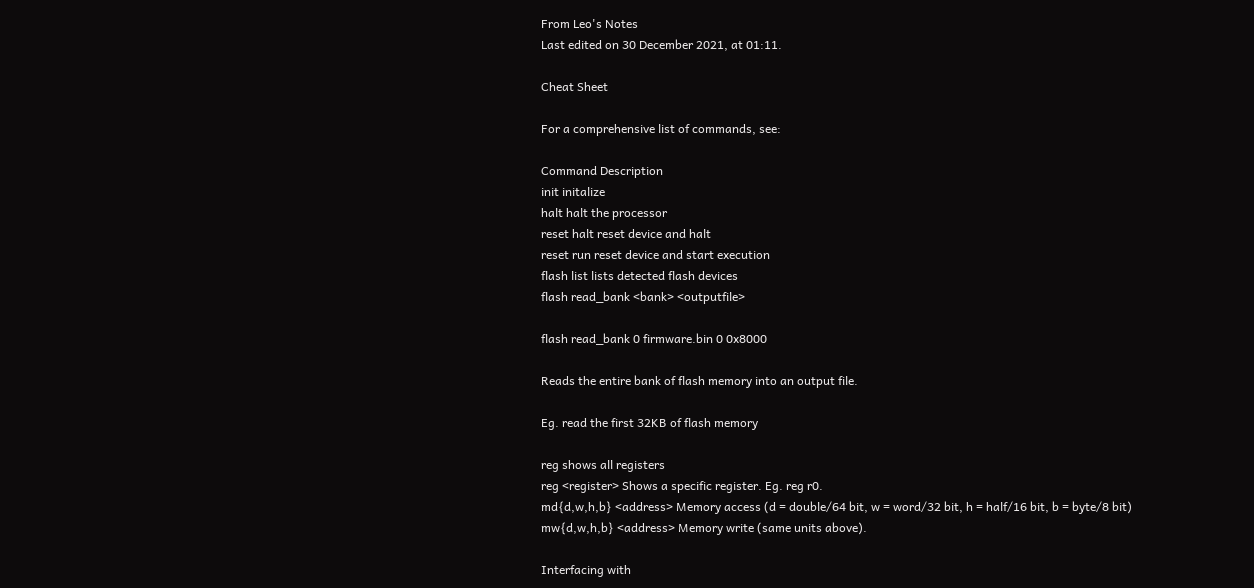From Leo's Notes
Last edited on 30 December 2021, at 01:11.

Cheat Sheet

For a comprehensive list of commands, see:

Command Description
init initalize
halt halt the processor
reset halt reset device and halt
reset run reset device and start execution
flash list lists detected flash devices
flash read_bank <bank> <outputfile>

flash read_bank 0 firmware.bin 0 0x8000

Reads the entire bank of flash memory into an output file.

Eg. read the first 32KB of flash memory

reg shows all registers
reg <register> Shows a specific register. Eg. reg r0.
md{d,w,h,b} <address> Memory access (d = double/64 bit, w = word/32 bit, h = half/16 bit, b = byte/8 bit)
mw{d,w,h,b} <address> Memory write (same units above).

Interfacing with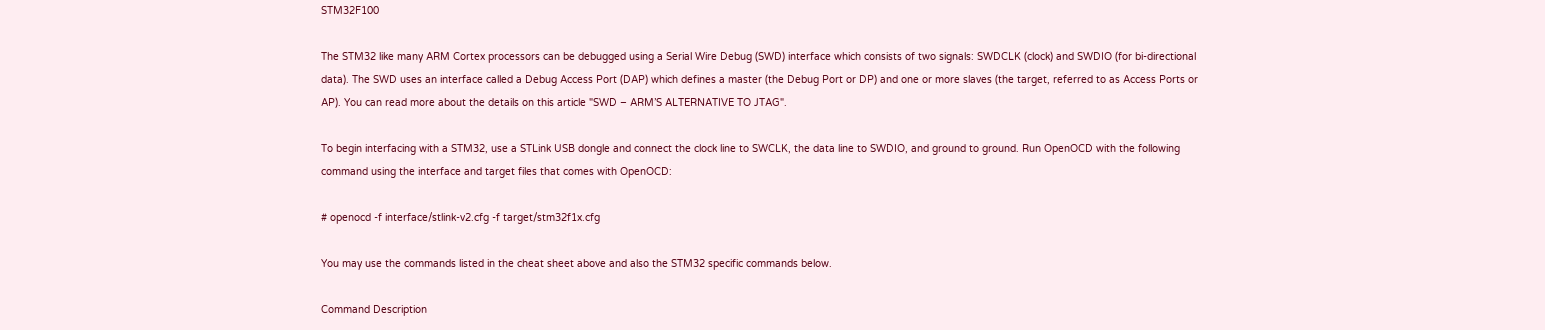STM32F100

The STM32 like many ARM Cortex processors can be debugged using a Serial Wire Debug (SWD) interface which consists of two signals: SWDCLK (clock) and SWDIO (for bi-directional data). The SWD uses an interface called a Debug Access Port (DAP) which defines a master (the Debug Port or DP) and one or more slaves (the target, referred to as Access Ports or AP). You can read more about the details on this article "SWD – ARM’S ALTERNATIVE TO JTAG".

To begin interfacing with a STM32, use a STLink USB dongle and connect the clock line to SWCLK, the data line to SWDIO, and ground to ground. Run OpenOCD with the following command using the interface and target files that comes with OpenOCD:

# openocd -f interface/stlink-v2.cfg -f target/stm32f1x.cfg

You may use the commands listed in the cheat sheet above and also the STM32 specific commands below.

Command Description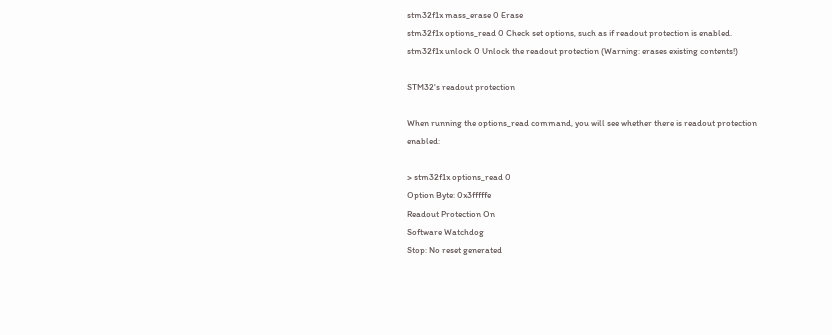stm32f1x mass_erase 0 Erase
stm32f1x options_read 0 Check set options, such as if readout protection is enabled.
stm32f1x unlock 0 Unlock the readout protection (Warning: erases existing contents!)

STM32's readout protection

When running the options_read command, you will see whether there is readout protection enabled:

> stm32f1x options_read 0
Option Byte: 0x3fffffe
Readout Protection On
Software Watchdog
Stop: No reset generated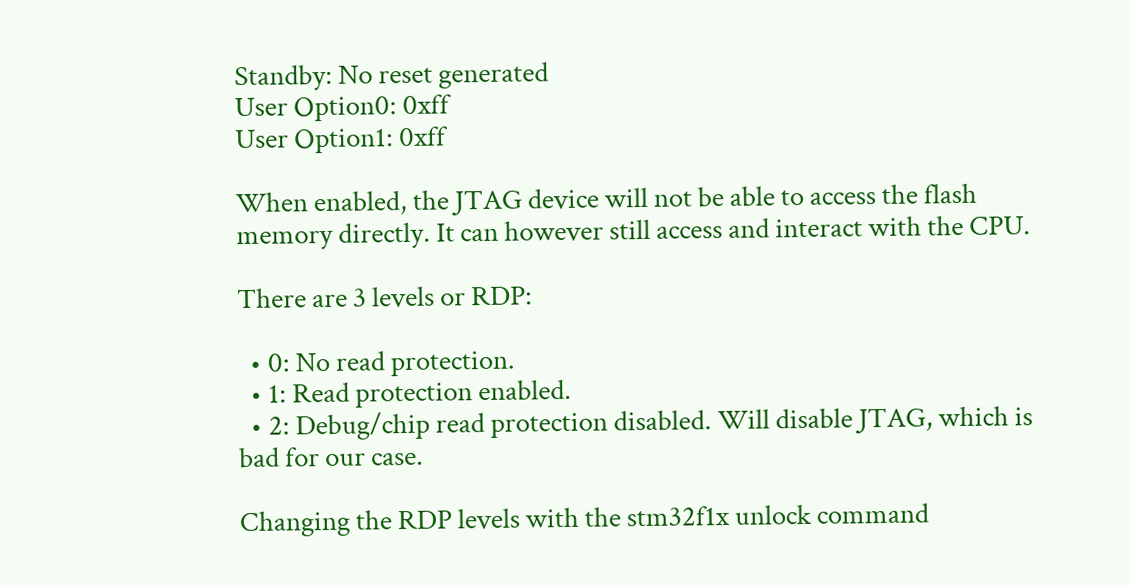Standby: No reset generated
User Option0: 0xff
User Option1: 0xff

When enabled, the JTAG device will not be able to access the flash memory directly. It can however still access and interact with the CPU.

There are 3 levels or RDP:

  • 0: No read protection.
  • 1: Read protection enabled.
  • 2: Debug/chip read protection disabled. Will disable JTAG, which is bad for our case.

Changing the RDP levels with the stm32f1x unlock command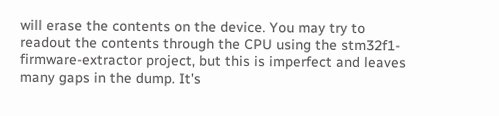will erase the contents on the device. You may try to readout the contents through the CPU using the stm32f1-firmware-extractor project, but this is imperfect and leaves many gaps in the dump. It's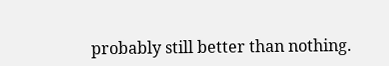probably still better than nothing.